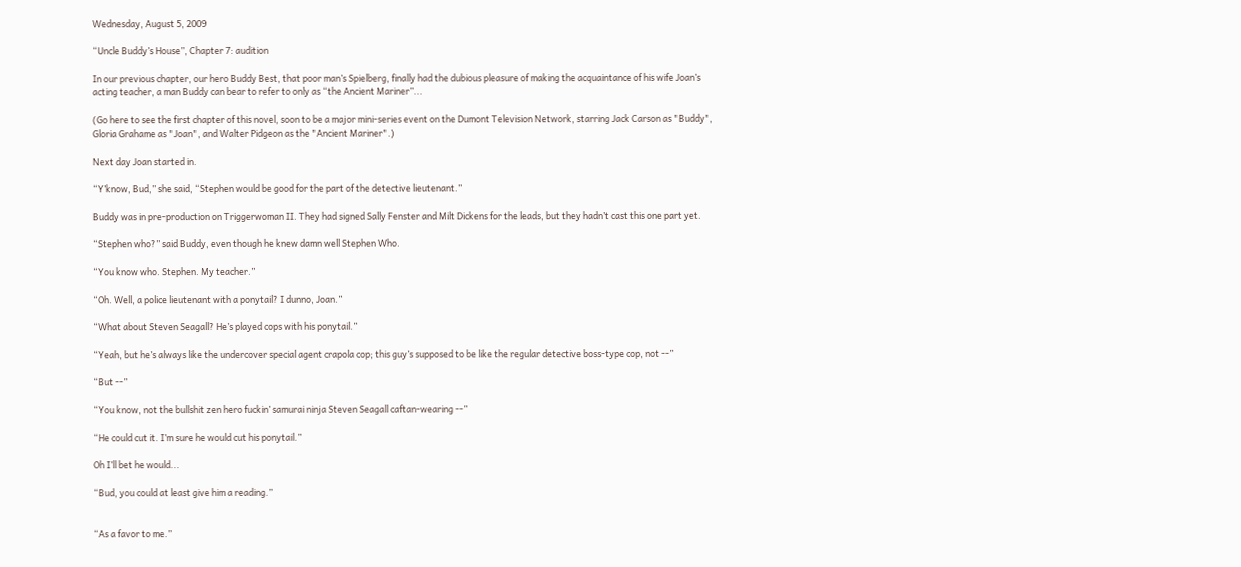Wednesday, August 5, 2009

“Uncle Buddy’s House”, Chapter 7: audition

In our previous chapter, our hero Buddy Best, that poor man’s Spielberg, finally had the dubious pleasure of making the acquaintance of his wife Joan’s acting teacher, a man Buddy can bear to refer to only as “the Ancient Mariner”...

(Go here to see the first chapter of this novel, soon to be a major mini-series event on the Dumont Television Network, starring Jack Carson as "Buddy", Gloria Grahame as "Joan", and Walter Pidgeon as the "Ancient Mariner".)

Next day Joan started in.

“Y’know, Bud,” she said, “Stephen would be good for the part of the detective lieutenant.”

Buddy was in pre-production on Triggerwoman II. They had signed Sally Fenster and Milt Dickens for the leads, but they hadn’t cast this one part yet.

“Stephen who?” said Buddy, even though he knew damn well Stephen Who.

“You know who. Stephen. My teacher.”

“Oh. Well, a police lieutenant with a ponytail? I dunno, Joan.”

“What about Steven Seagall? He’s played cops with his ponytail.”

“Yeah, but he’s always like the undercover special agent crapola cop; this guy’s supposed to be like the regular detective boss-type cop, not --”

“But --”

“You know, not the bullshit zen hero fuckin’ samurai ninja Steven Seagall caftan-wearing --”

“He could cut it. I’m sure he would cut his ponytail.”

Oh I’ll bet he would...

“Bud, you could at least give him a reading.”


“As a favor to me.”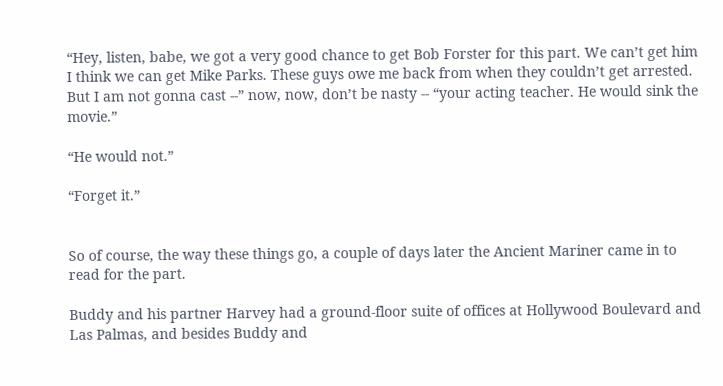“Hey, listen, babe, we got a very good chance to get Bob Forster for this part. We can’t get him I think we can get Mike Parks. These guys owe me back from when they couldn’t get arrested. But I am not gonna cast --” now, now, don’t be nasty -- “your acting teacher. He would sink the movie.”

“He would not.”

“Forget it.”


So of course, the way these things go, a couple of days later the Ancient Mariner came in to read for the part.

Buddy and his partner Harvey had a ground-floor suite of offices at Hollywood Boulevard and Las Palmas, and besides Buddy and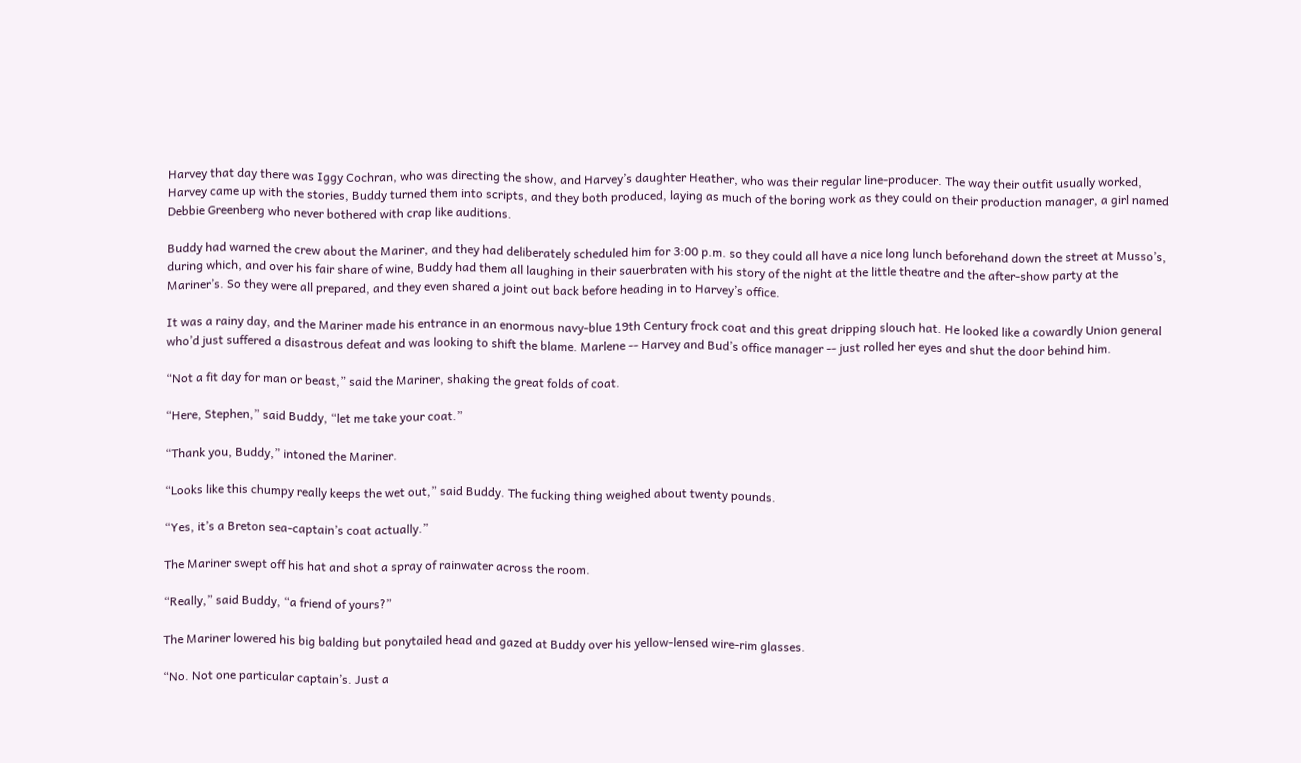Harvey that day there was Iggy Cochran, who was directing the show, and Harvey’s daughter Heather, who was their regular line-producer. The way their outfit usually worked, Harvey came up with the stories, Buddy turned them into scripts, and they both produced, laying as much of the boring work as they could on their production manager, a girl named Debbie Greenberg who never bothered with crap like auditions.

Buddy had warned the crew about the Mariner, and they had deliberately scheduled him for 3:00 p.m. so they could all have a nice long lunch beforehand down the street at Musso’s, during which, and over his fair share of wine, Buddy had them all laughing in their sauerbraten with his story of the night at the little theatre and the after-show party at the Mariner’s. So they were all prepared, and they even shared a joint out back before heading in to Harvey’s office.

It was a rainy day, and the Mariner made his entrance in an enormous navy-blue 19th Century frock coat and this great dripping slouch hat. He looked like a cowardly Union general who’d just suffered a disastrous defeat and was looking to shift the blame. Marlene -- Harvey and Bud’s office manager -- just rolled her eyes and shut the door behind him.

“Not a fit day for man or beast,” said the Mariner, shaking the great folds of coat.

“Here, Stephen,” said Buddy, “let me take your coat.”

“Thank you, Buddy,” intoned the Mariner.

“Looks like this chumpy really keeps the wet out,” said Buddy. The fucking thing weighed about twenty pounds.

“Yes, it’s a Breton sea-captain’s coat actually.”

The Mariner swept off his hat and shot a spray of rainwater across the room.

“Really,” said Buddy, “a friend of yours?”

The Mariner lowered his big balding but ponytailed head and gazed at Buddy over his yellow-lensed wire-rim glasses.

“No. Not one particular captain’s. Just a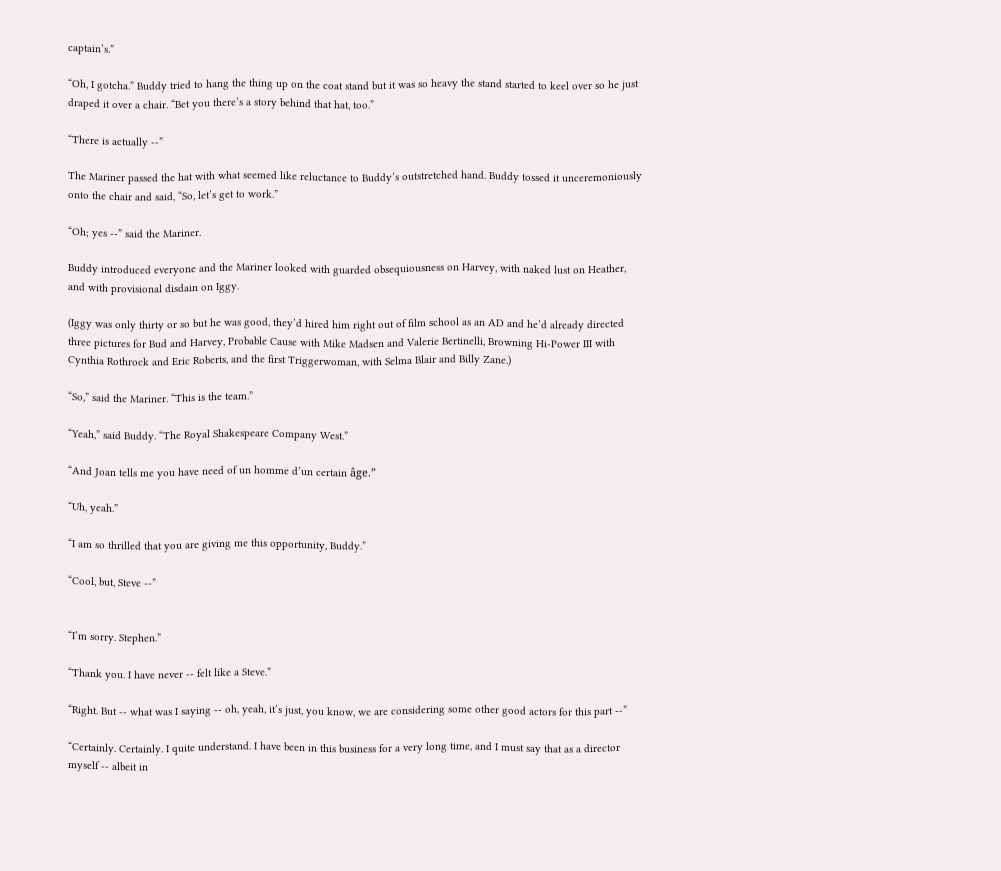captain’s.”

“Oh, I gotcha.” Buddy tried to hang the thing up on the coat stand but it was so heavy the stand started to keel over so he just draped it over a chair. “Bet you there’s a story behind that hat, too.”

“There is actually --”

The Mariner passed the hat with what seemed like reluctance to Buddy’s outstretched hand. Buddy tossed it unceremoniously onto the chair and said, “So, let’s get to work.”

“Oh; yes --” said the Mariner.

Buddy introduced everyone and the Mariner looked with guarded obsequiousness on Harvey, with naked lust on Heather, and with provisional disdain on Iggy.

(Iggy was only thirty or so but he was good, they’d hired him right out of film school as an AD and he’d already directed three pictures for Bud and Harvey, Probable Cause with Mike Madsen and Valerie Bertinelli, Browning Hi-Power III with Cynthia Rothrock and Eric Roberts, and the first Triggerwoman, with Selma Blair and Billy Zane.)

“So,” said the Mariner. “This is the team.”

“Yeah,” said Buddy. “The Royal Shakespeare Company West.”

“And Joan tells me you have need of un homme d’un certain âge.”

“Uh, yeah.”

“I am so thrilled that you are giving me this opportunity, Buddy.”

“Cool, but, Steve --”


“I’m sorry. Stephen.”

“Thank you. I have never -- felt like a Steve.”

“Right. But -- what was I saying -- oh, yeah, it’s just, you know, we are considering some other good actors for this part --”

“Certainly. Certainly. I quite understand. I have been in this business for a very long time, and I must say that as a director myself -- albeit in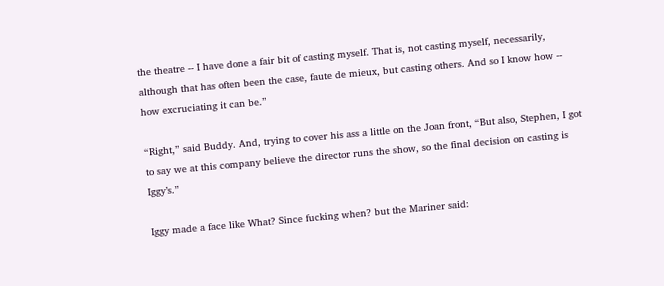the theatre -- I have done a fair bit of casting myself. That is, not casting myself, necessarily, although that has often been the case, faute de mieux, but casting others. And so I know how -- how excruciating it can be.”

“Right,” said Buddy. And, trying to cover his ass a little on the Joan front, “But also, Stephen, I got to say we at this company believe the director runs the show, so the final decision on casting is Iggy’s.”

Iggy made a face like What? Since fucking when? but the Mariner said: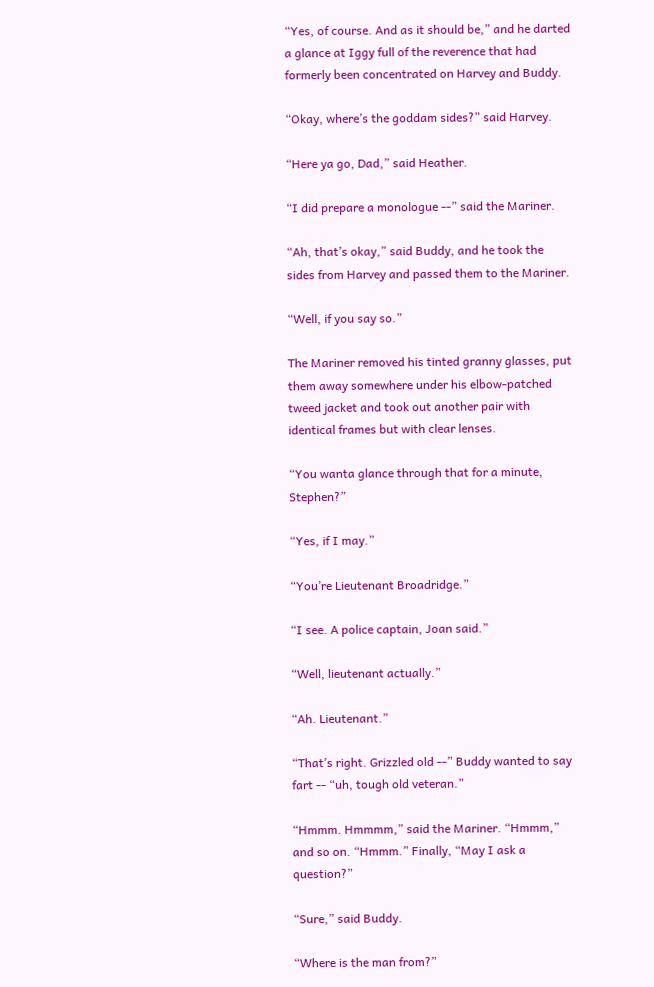“Yes, of course. And as it should be,” and he darted a glance at Iggy full of the reverence that had formerly been concentrated on Harvey and Buddy.

“Okay, where’s the goddam sides?” said Harvey.

“Here ya go, Dad,” said Heather.

“I did prepare a monologue --” said the Mariner.

“Ah, that’s okay,” said Buddy, and he took the sides from Harvey and passed them to the Mariner.

“Well, if you say so.”

The Mariner removed his tinted granny glasses, put them away somewhere under his elbow-patched tweed jacket and took out another pair with identical frames but with clear lenses.

“You wanta glance through that for a minute, Stephen?”

“Yes, if I may.”

“You’re Lieutenant Broadridge.”

“I see. A police captain, Joan said.”

“Well, lieutenant actually.”

“Ah. Lieutenant.”

“That’s right. Grizzled old --” Buddy wanted to say fart -- “uh, tough old veteran.”

“Hmmm. Hmmmm,” said the Mariner. “Hmmm,” and so on. “Hmmm.” Finally, “May I ask a question?”

“Sure,” said Buddy.

“Where is the man from?”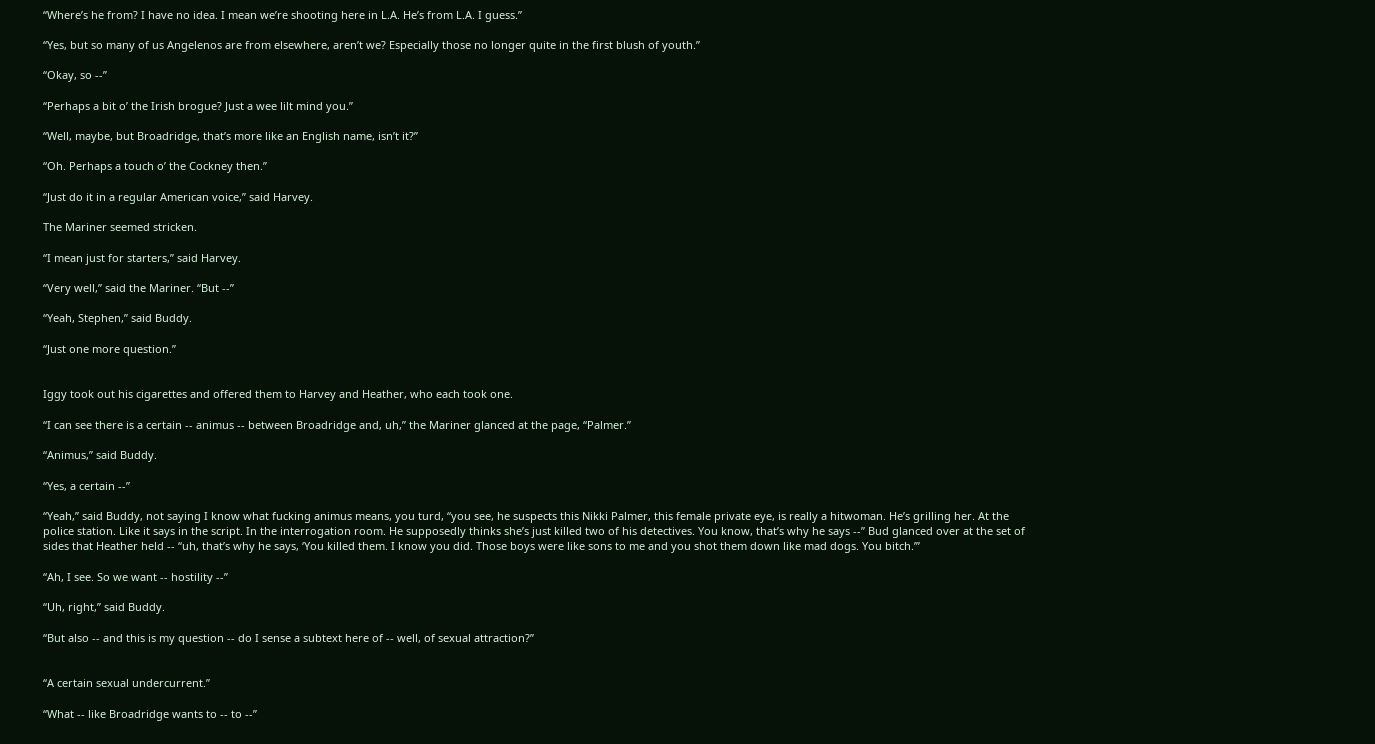“Where’s he from? I have no idea. I mean we’re shooting here in L.A. He’s from L.A. I guess.”

“Yes, but so many of us Angelenos are from elsewhere, aren’t we? Especially those no longer quite in the first blush of youth.”

“Okay, so --”

“Perhaps a bit o’ the Irish brogue? Just a wee lilt mind you.”

“Well, maybe, but Broadridge, that’s more like an English name, isn’t it?”

“Oh. Perhaps a touch o’ the Cockney then.”

“Just do it in a regular American voice,” said Harvey.

The Mariner seemed stricken.

“I mean just for starters,” said Harvey.

“Very well,” said the Mariner. “But --”

“Yeah, Stephen,” said Buddy.

“Just one more question.”


Iggy took out his cigarettes and offered them to Harvey and Heather, who each took one.

“I can see there is a certain -- animus -- between Broadridge and, uh,” the Mariner glanced at the page, “Palmer.”

“Animus,” said Buddy.

“Yes, a certain --”

“Yeah,” said Buddy, not saying I know what fucking animus means, you turd, “you see, he suspects this Nikki Palmer, this female private eye, is really a hitwoman. He’s grilling her. At the police station. Like it says in the script. In the interrogation room. He supposedly thinks she’s just killed two of his detectives. You know, that’s why he says --” Bud glanced over at the set of sides that Heather held -- “uh, that’s why he says, ‘You killed them. I know you did. Those boys were like sons to me and you shot them down like mad dogs. You bitch.’”

“Ah, I see. So we want -- hostility --”

“Uh, right,” said Buddy.

“But also -- and this is my question -- do I sense a subtext here of -- well, of sexual attraction?”


“A certain sexual undercurrent.”

“What -- like Broadridge wants to -- to --”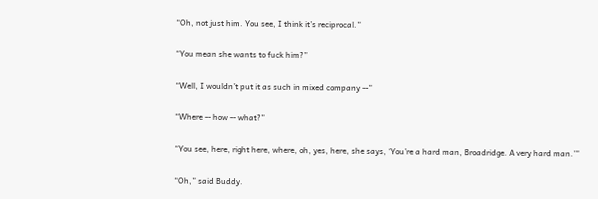“Oh, not just him. You see, I think it’s reciprocal.”

“You mean she wants to fuck him?”

“Well, I wouldn’t put it as such in mixed company --”

“Where -- how -- what?”

“You see, here, right here, where, oh, yes, here, she says, ‘You’re a hard man, Broadridge. A very hard man.’”

“Oh,” said Buddy.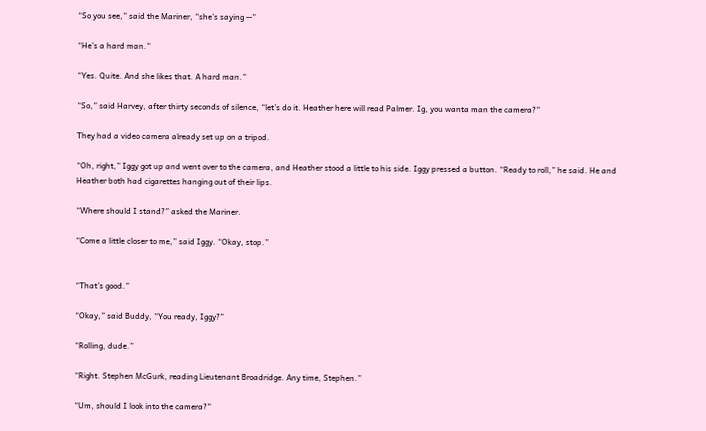“So you see,” said the Mariner, “she’s saying --”

“He’s a hard man.”

“Yes. Quite. And she likes that. A hard man.”

“So,” said Harvey, after thirty seconds of silence, “let’s do it. Heather here will read Palmer. Ig, you wanta man the camera?”

They had a video camera already set up on a tripod.

“Oh, right,” Iggy got up and went over to the camera, and Heather stood a little to his side. Iggy pressed a button. “Ready to roll,” he said. He and Heather both had cigarettes hanging out of their lips.

“Where should I stand?” asked the Mariner.

“Come a little closer to me,” said Iggy. “Okay, stop.”


“That’s good.”

“Okay,” said Buddy, “You ready, Iggy?”

“Rolling, dude.”

“Right. Stephen McGurk, reading Lieutenant Broadridge. Any time, Stephen.”

“Um, should I look into the camera?”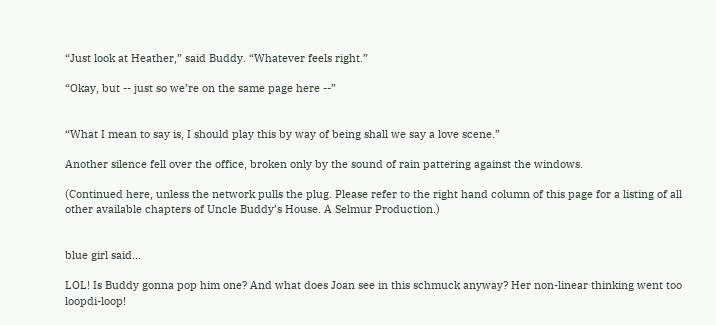“Just look at Heather,” said Buddy. “Whatever feels right.”

“Okay, but -- just so we’re on the same page here --”


“What I mean to say is, I should play this by way of being shall we say a love scene.”

Another silence fell over the office, broken only by the sound of rain pattering against the windows.

(Continued here, unless the network pulls the plug. Please refer to the right hand column of this page for a listing of all other available chapters of Uncle Buddy’s House. A Selmur Production.)


blue girl said...

LOL! Is Buddy gonna pop him one? And what does Joan see in this schmuck anyway? Her non-linear thinking went too loopdi-loop!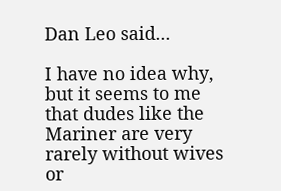Dan Leo said...

I have no idea why, but it seems to me that dudes like the Mariner are very rarely without wives or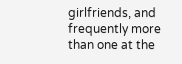girlfriends, and frequently more than one at the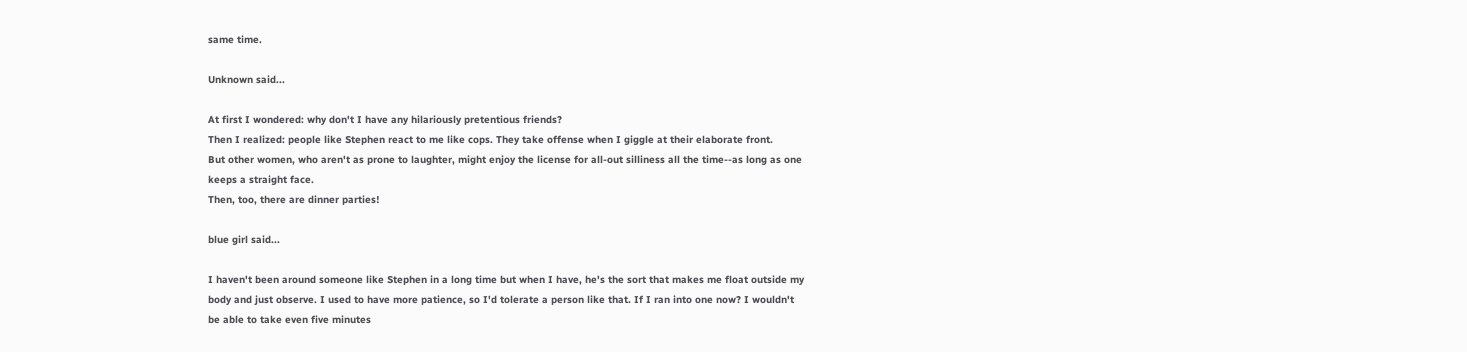same time.

Unknown said...

At first I wondered: why don't I have any hilariously pretentious friends?
Then I realized: people like Stephen react to me like cops. They take offense when I giggle at their elaborate front.
But other women, who aren't as prone to laughter, might enjoy the license for all-out silliness all the time--as long as one keeps a straight face.
Then, too, there are dinner parties!

blue girl said...

I haven't been around someone like Stephen in a long time but when I have, he's the sort that makes me float outside my body and just observe. I used to have more patience, so I'd tolerate a person like that. If I ran into one now? I wouldn't be able to take even five minutes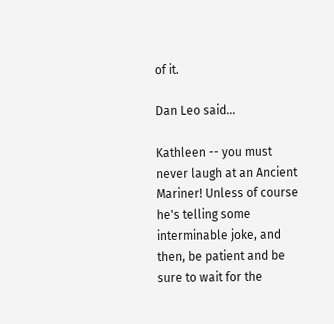of it.

Dan Leo said...

Kathleen -- you must never laugh at an Ancient Mariner! Unless of course he's telling some interminable joke, and then, be patient and be sure to wait for the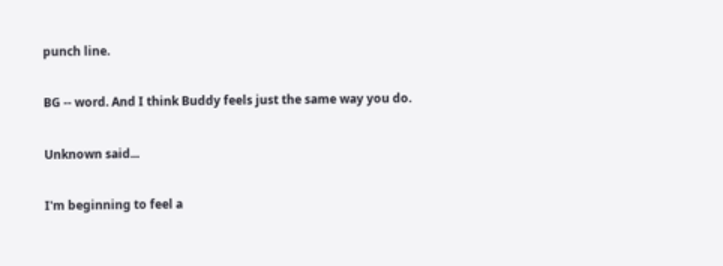punch line.

BG -- word. And I think Buddy feels just the same way you do.

Unknown said...

I'm beginning to feel a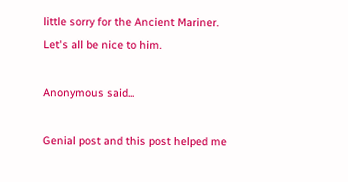little sorry for the Ancient Mariner.
Let's all be nice to him.

Anonymous said...

Genial post and this post helped me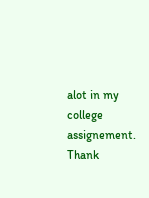alot in my college assignement. Thank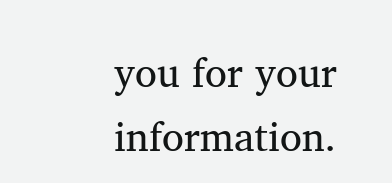you for your information.